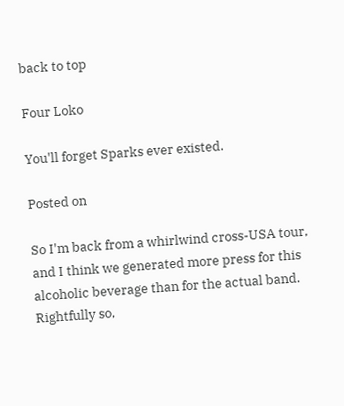back to top

Four Loko

You'll forget Sparks ever existed.

Posted on

So I'm back from a whirlwind cross-USA tour, and I think we generated more press for this alcoholic beverage than for the actual band. Rightfully so,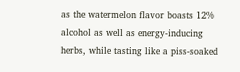as the watermelon flavor boasts 12% alcohol as well as energy-inducing herbs, while tasting like a piss-soaked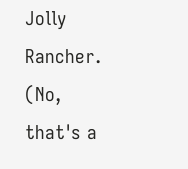Jolly Rancher. (No, that's a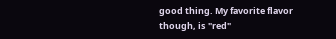good thing. My favorite flavor though, is "red"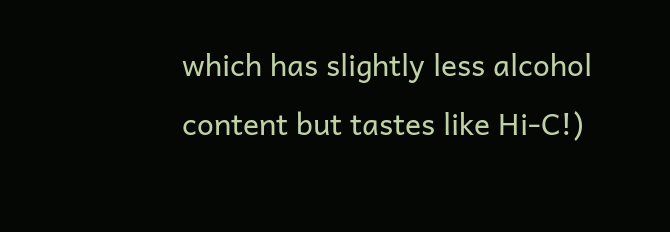which has slightly less alcohol content but tastes like Hi-C!)